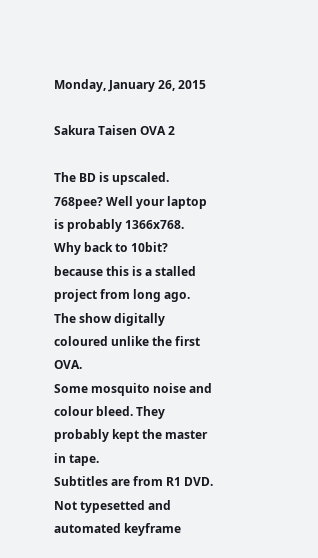Monday, January 26, 2015

Sakura Taisen OVA 2

The BD is upscaled.
768pee? Well your laptop is probably 1366x768.
Why back to 10bit?
because this is a stalled project from long ago.
The show digitally coloured unlike the first OVA.
Some mosquito noise and colour bleed. They probably kept the master in tape.
Subtitles are from R1 DVD.
Not typesetted and automated keyframe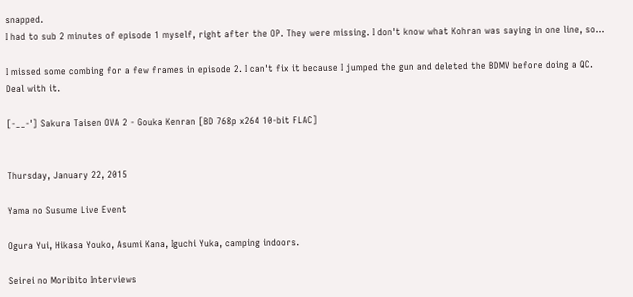snapped.
I had to sub 2 minutes of episode 1 myself, right after the OP. They were missing. I don't know what Kohran was saying in one line, so...

I missed some combing for a few frames in episode 2. I can't fix it because I jumped the gun and deleted the BDMV before doing a QC. Deal with it.

[-__-'] Sakura Taisen OVA 2 - Gouka Kenran [BD 768p x264 10-bit FLAC]


Thursday, January 22, 2015

Yama no Susume Live Event

Ogura Yui, Hikasa Youko, Asumi Kana, Iguchi Yuka, camping indoors.

Seirei no Moribito Interviews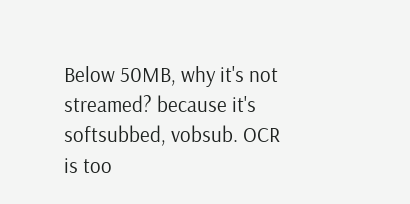Below 50MB, why it's not streamed? because it's softsubbed, vobsub. OCR is too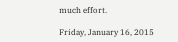much effort.

Friday, January 16, 2015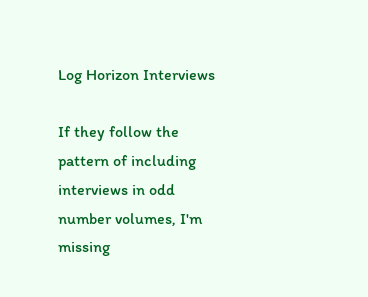Log Horizon Interviews

If they follow the pattern of including interviews in odd number volumes, I'm missing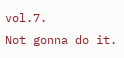vol.7.
Not gonna do it.